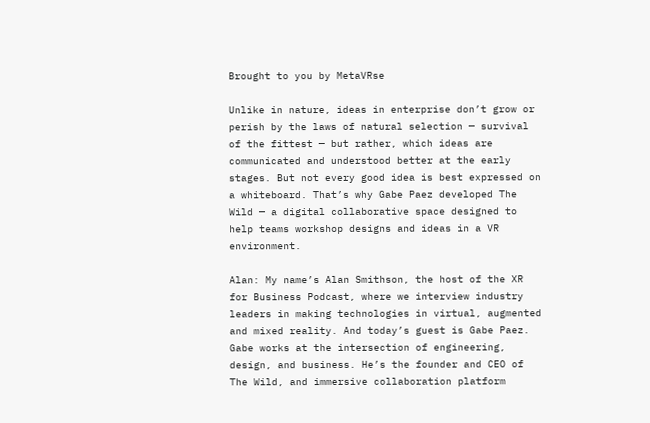Brought to you by MetaVRse

Unlike in nature, ideas in enterprise don’t grow or perish by the laws of natural selection — survival of the fittest — but rather, which ideas are communicated and understood better at the early stages. But not every good idea is best expressed on a whiteboard. That’s why Gabe Paez developed The Wild — a digital collaborative space designed to help teams workshop designs and ideas in a VR environment.

Alan: My name’s Alan Smithson, the host of the XR for Business Podcast, where we interview industry leaders in making technologies in virtual, augmented and mixed reality. And today’s guest is Gabe Paez. Gabe works at the intersection of engineering, design, and business. He’s the founder and CEO of The Wild, and immersive collaboration platform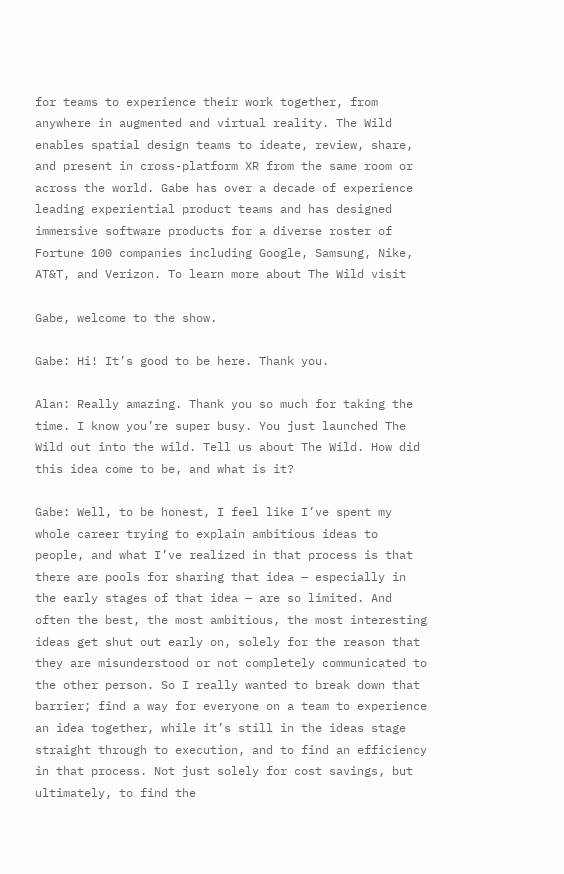for teams to experience their work together, from anywhere in augmented and virtual reality. The Wild enables spatial design teams to ideate, review, share, and present in cross-platform XR from the same room or across the world. Gabe has over a decade of experience leading experiential product teams and has designed immersive software products for a diverse roster of Fortune 100 companies including Google, Samsung, Nike, AT&T, and Verizon. To learn more about The Wild visit

Gabe, welcome to the show.

Gabe: Hi! It’s good to be here. Thank you.

Alan: Really amazing. Thank you so much for taking the time. I know you’re super busy. You just launched The Wild out into the wild. Tell us about The Wild. How did this idea come to be, and what is it?

Gabe: Well, to be honest, I feel like I’ve spent my whole career trying to explain ambitious ideas to people, and what I’ve realized in that process is that there are pools for sharing that idea — especially in the early stages of that idea — are so limited. And often the best, the most ambitious, the most interesting ideas get shut out early on, solely for the reason that they are misunderstood or not completely communicated to the other person. So I really wanted to break down that barrier; find a way for everyone on a team to experience an idea together, while it’s still in the ideas stage straight through to execution, and to find an efficiency in that process. Not just solely for cost savings, but ultimately, to find the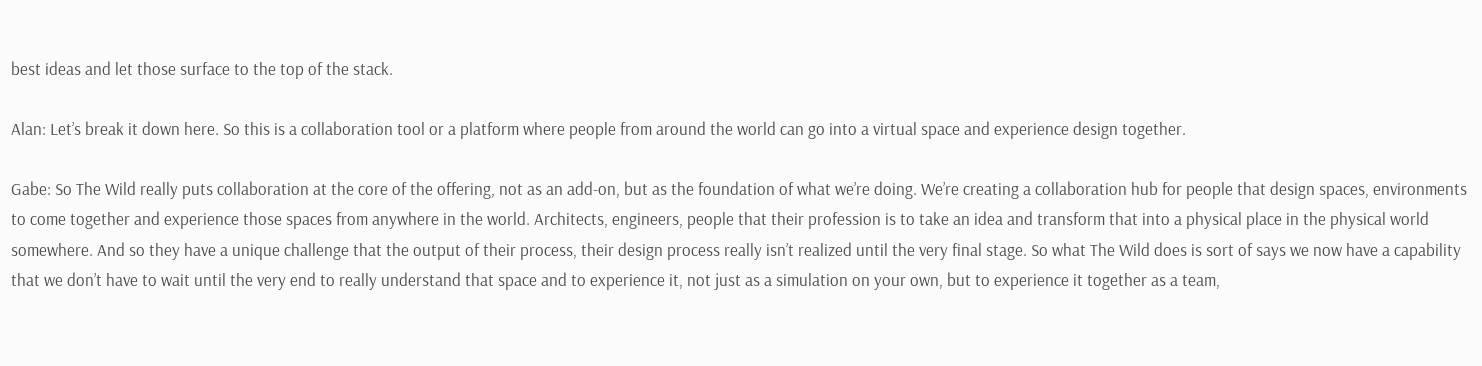best ideas and let those surface to the top of the stack.

Alan: Let’s break it down here. So this is a collaboration tool or a platform where people from around the world can go into a virtual space and experience design together.

Gabe: So The Wild really puts collaboration at the core of the offering, not as an add-on, but as the foundation of what we’re doing. We’re creating a collaboration hub for people that design spaces, environments to come together and experience those spaces from anywhere in the world. Architects, engineers, people that their profession is to take an idea and transform that into a physical place in the physical world somewhere. And so they have a unique challenge that the output of their process, their design process really isn’t realized until the very final stage. So what The Wild does is sort of says we now have a capability that we don’t have to wait until the very end to really understand that space and to experience it, not just as a simulation on your own, but to experience it together as a team,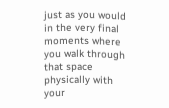just as you would in the very final moments where you walk through that space physically with your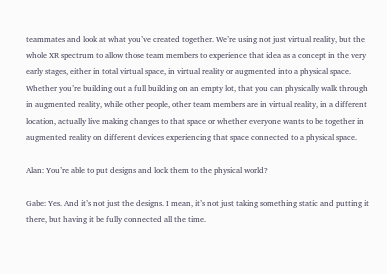teammates and look at what you’ve created together. We’re using not just virtual reality, but the whole XR spectrum to allow those team members to experience that idea as a concept in the very early stages, either in total virtual space, in virtual reality or augmented into a physical space. Whether you’re building out a full building on an empty lot, that you can physically walk through in augmented reality, while other people, other team members are in virtual reality, in a different location, actually live making changes to that space or whether everyone wants to be together in augmented reality on different devices experiencing that space connected to a physical space.

Alan: You’re able to put designs and lock them to the physical world?

Gabe: Yes. And it’s not just the designs. I mean, it’s not just taking something static and putting it there, but having it be fully connected all the time.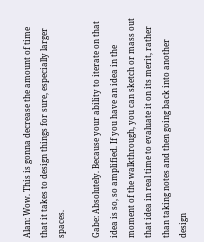Alan: Wow. This is gonna decrease the amount of time that it takes to design things for sure, especially larger spaces.

Gabe: Absolutely. Because your ability to iterate on that idea is so, so amplified. If you have an idea in the moment of the walkthrough, you can sketch or mass out that idea in real time to evaluate it on its merit, rather than taking notes and then going back into another design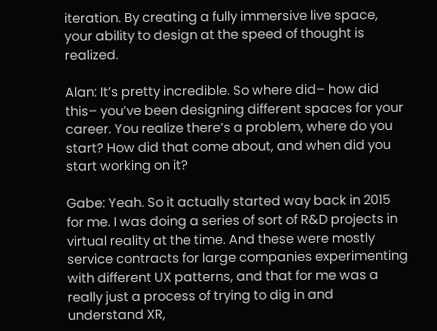iteration. By creating a fully immersive live space, your ability to design at the speed of thought is realized.

Alan: It’s pretty incredible. So where did– how did this– you’ve been designing different spaces for your career. You realize there’s a problem, where do you start? How did that come about, and when did you start working on it?

Gabe: Yeah. So it actually started way back in 2015 for me. I was doing a series of sort of R&D projects in virtual reality at the time. And these were mostly service contracts for large companies experimenting with different UX patterns, and that for me was a really just a process of trying to dig in and understand XR,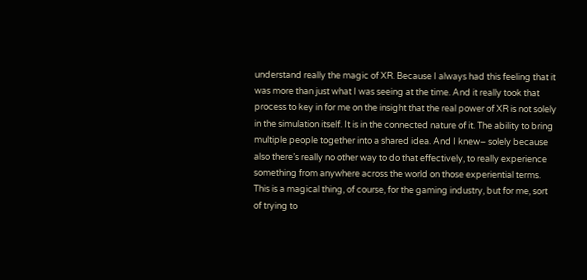understand really the magic of XR. Because I always had this feeling that it was more than just what I was seeing at the time. And it really took that process to key in for me on the insight that the real power of XR is not solely in the simulation itself. It is in the connected nature of it. The ability to bring multiple people together into a shared idea. And I knew– solely because also there’s really no other way to do that effectively, to really experience something from anywhere across the world on those experiential terms. This is a magical thing, of course, for the gaming industry, but for me, sort of trying to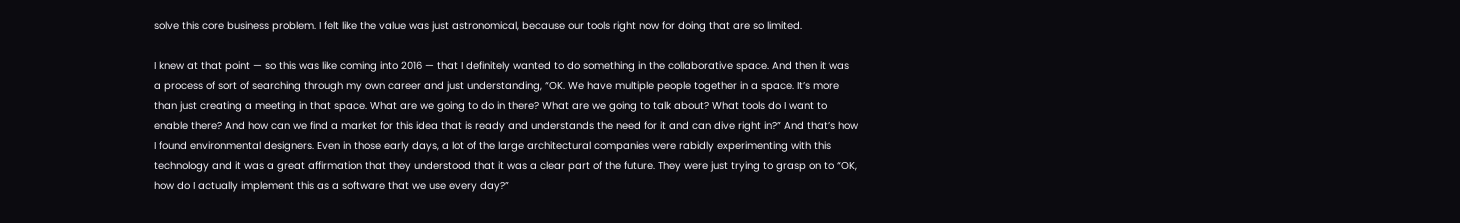solve this core business problem. I felt like the value was just astronomical, because our tools right now for doing that are so limited.

I knew at that point — so this was like coming into 2016 — that I definitely wanted to do something in the collaborative space. And then it was a process of sort of searching through my own career and just understanding, “OK. We have multiple people together in a space. It’s more than just creating a meeting in that space. What are we going to do in there? What are we going to talk about? What tools do I want to enable there? And how can we find a market for this idea that is ready and understands the need for it and can dive right in?” And that’s how I found environmental designers. Even in those early days, a lot of the large architectural companies were rabidly experimenting with this technology and it was a great affirmation that they understood that it was a clear part of the future. They were just trying to grasp on to “OK, how do I actually implement this as a software that we use every day?”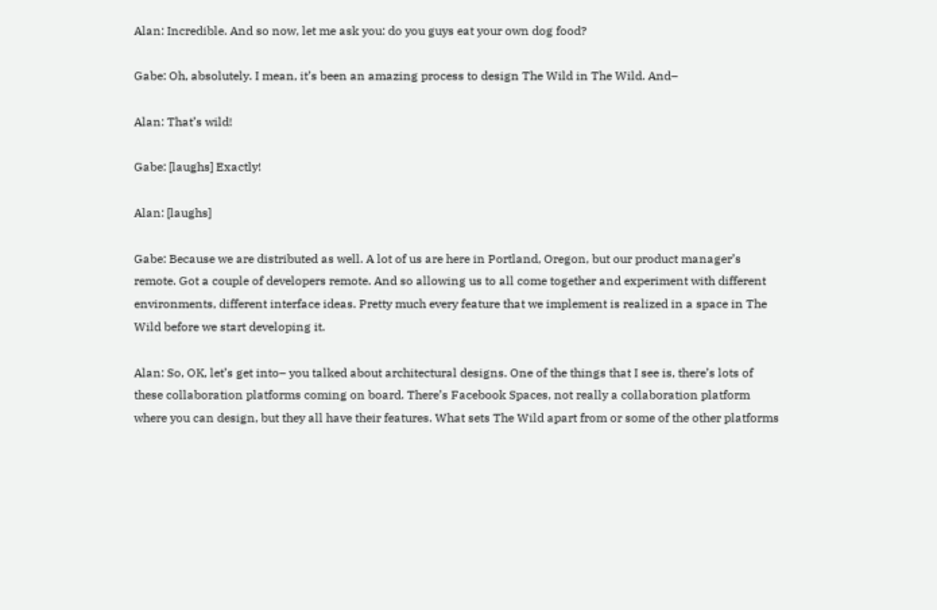Alan: Incredible. And so now, let me ask you: do you guys eat your own dog food?

Gabe: Oh, absolutely. I mean, it’s been an amazing process to design The Wild in The Wild. And–

Alan: That’s wild!

Gabe: [laughs] Exactly!

Alan: [laughs]

Gabe: Because we are distributed as well. A lot of us are here in Portland, Oregon, but our product manager’s remote. Got a couple of developers remote. And so allowing us to all come together and experiment with different environments, different interface ideas. Pretty much every feature that we implement is realized in a space in The Wild before we start developing it.

Alan: So, OK, let’s get into– you talked about architectural designs. One of the things that I see is, there’s lots of these collaboration platforms coming on board. There’s Facebook Spaces, not really a collaboration platform where you can design, but they all have their features. What sets The Wild apart from or some of the other platforms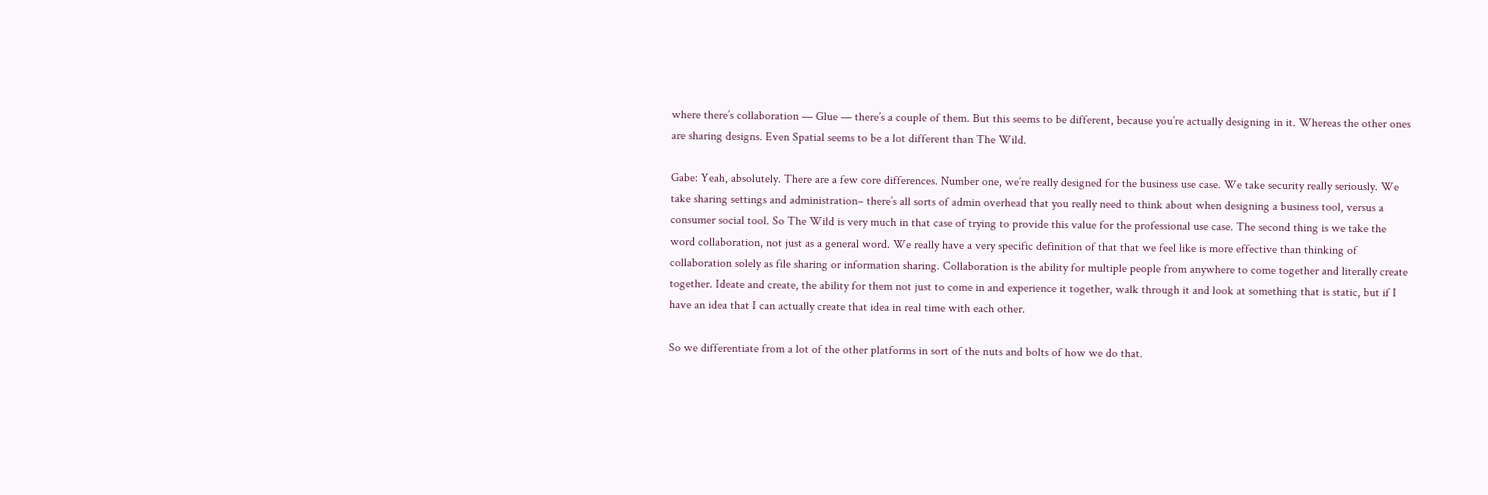where there’s collaboration — Glue — there’s a couple of them. But this seems to be different, because you’re actually designing in it. Whereas the other ones are sharing designs. Even Spatial seems to be a lot different than The Wild.

Gabe: Yeah, absolutely. There are a few core differences. Number one, we’re really designed for the business use case. We take security really seriously. We take sharing settings and administration– there’s all sorts of admin overhead that you really need to think about when designing a business tool, versus a consumer social tool. So The Wild is very much in that case of trying to provide this value for the professional use case. The second thing is we take the word collaboration, not just as a general word. We really have a very specific definition of that that we feel like is more effective than thinking of collaboration solely as file sharing or information sharing. Collaboration is the ability for multiple people from anywhere to come together and literally create together. Ideate and create, the ability for them not just to come in and experience it together, walk through it and look at something that is static, but if I have an idea that I can actually create that idea in real time with each other.

So we differentiate from a lot of the other platforms in sort of the nuts and bolts of how we do that.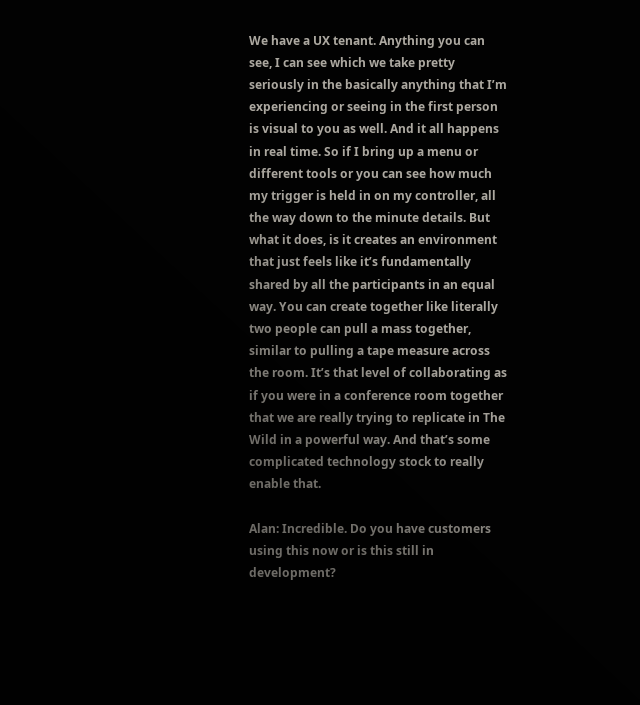We have a UX tenant. Anything you can see, I can see which we take pretty seriously in the basically anything that I’m experiencing or seeing in the first person is visual to you as well. And it all happens in real time. So if I bring up a menu or different tools or you can see how much my trigger is held in on my controller, all the way down to the minute details. But what it does, is it creates an environment that just feels like it’s fundamentally shared by all the participants in an equal way. You can create together like literally two people can pull a mass together, similar to pulling a tape measure across the room. It’s that level of collaborating as if you were in a conference room together that we are really trying to replicate in The Wild in a powerful way. And that’s some complicated technology stock to really enable that.

Alan: Incredible. Do you have customers using this now or is this still in development?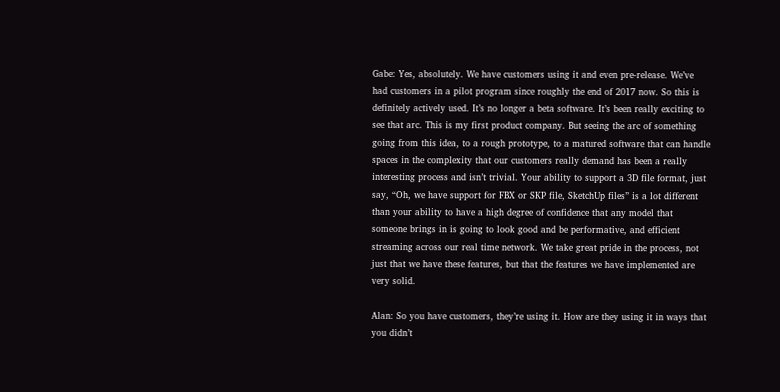Gabe: Yes, absolutely. We have customers using it and even pre-release. We’ve had customers in a pilot program since roughly the end of 2017 now. So this is definitely actively used. It’s no longer a beta software. It’s been really exciting to see that arc. This is my first product company. But seeing the arc of something going from this idea, to a rough prototype, to a matured software that can handle spaces in the complexity that our customers really demand has been a really interesting process and isn’t trivial. Your ability to support a 3D file format, just say, “Oh, we have support for FBX or SKP file, SketchUp files” is a lot different than your ability to have a high degree of confidence that any model that someone brings in is going to look good and be performative, and efficient streaming across our real time network. We take great pride in the process, not just that we have these features, but that the features we have implemented are very solid.

Alan: So you have customers, they’re using it. How are they using it in ways that you didn’t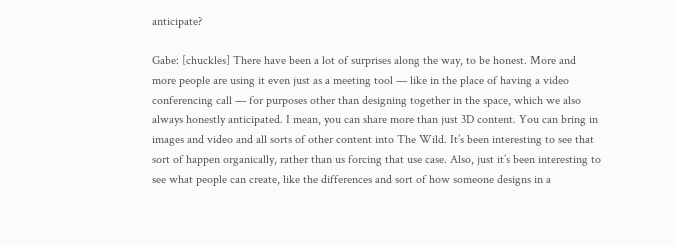anticipate?

Gabe: [chuckles] There have been a lot of surprises along the way, to be honest. More and more people are using it even just as a meeting tool — like in the place of having a video conferencing call — for purposes other than designing together in the space, which we also always honestly anticipated. I mean, you can share more than just 3D content. You can bring in images and video and all sorts of other content into The Wild. It’s been interesting to see that sort of happen organically, rather than us forcing that use case. Also, just it’s been interesting to see what people can create, like the differences and sort of how someone designs in a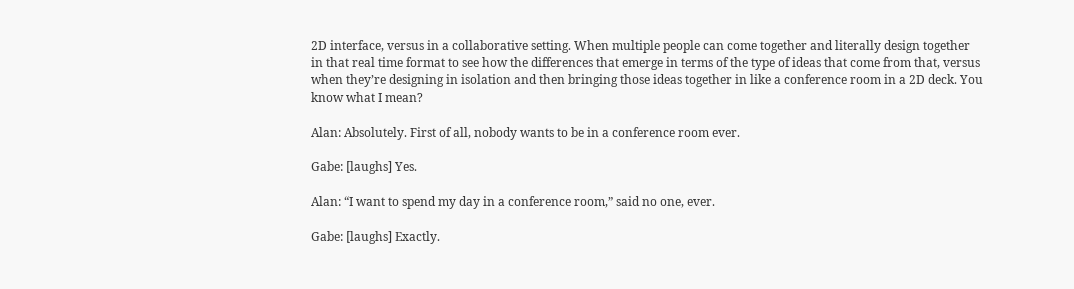2D interface, versus in a collaborative setting. When multiple people can come together and literally design together in that real time format to see how the differences that emerge in terms of the type of ideas that come from that, versus when they’re designing in isolation and then bringing those ideas together in like a conference room in a 2D deck. You know what I mean?

Alan: Absolutely. First of all, nobody wants to be in a conference room ever.

Gabe: [laughs] Yes.

Alan: “I want to spend my day in a conference room,” said no one, ever.

Gabe: [laughs] Exactly.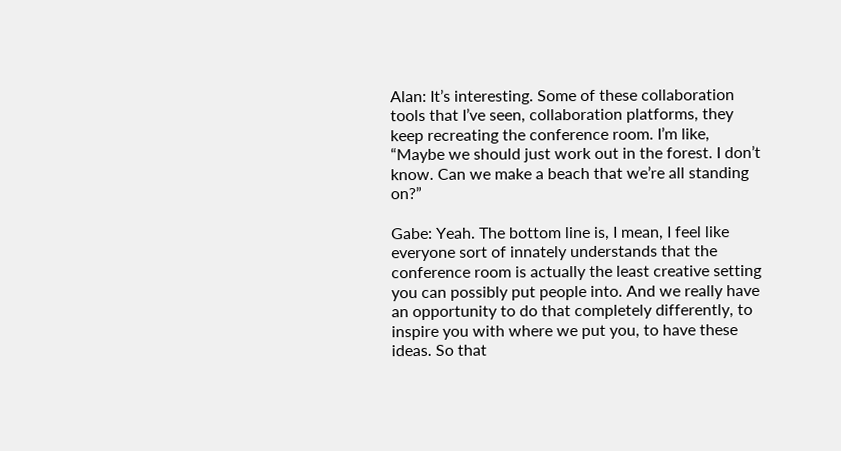Alan: It’s interesting. Some of these collaboration tools that I’ve seen, collaboration platforms, they keep recreating the conference room. I’m like, “Maybe we should just work out in the forest. I don’t know. Can we make a beach that we’re all standing on?”

Gabe: Yeah. The bottom line is, I mean, I feel like everyone sort of innately understands that the conference room is actually the least creative setting you can possibly put people into. And we really have an opportunity to do that completely differently, to inspire you with where we put you, to have these ideas. So that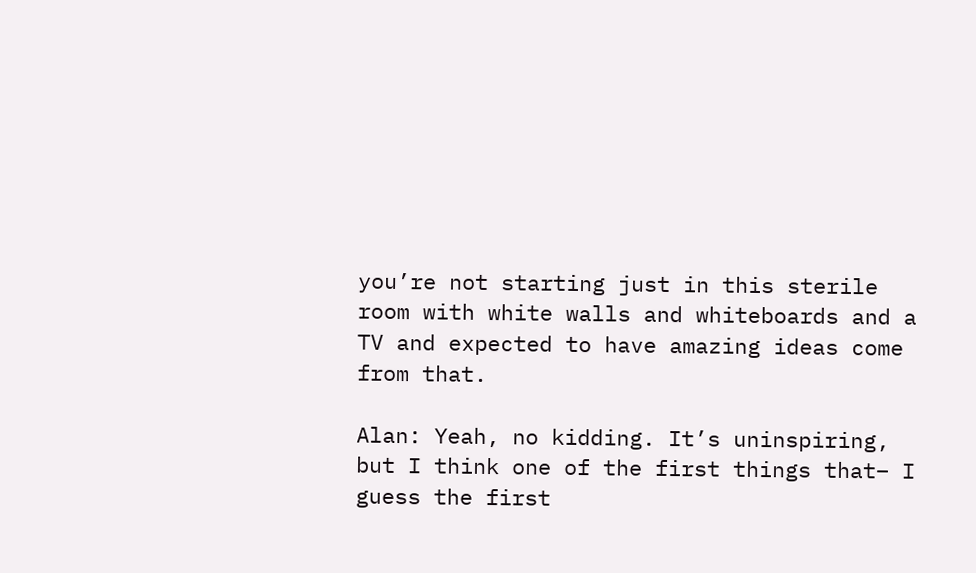you’re not starting just in this sterile room with white walls and whiteboards and a TV and expected to have amazing ideas come from that.

Alan: Yeah, no kidding. It’s uninspiring, but I think one of the first things that– I guess the first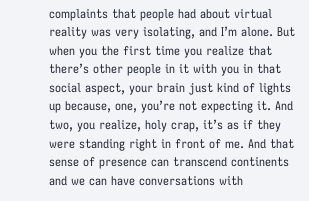complaints that people had about virtual reality was very isolating, and I’m alone. But when you the first time you realize that there’s other people in it with you in that social aspect, your brain just kind of lights up because, one, you’re not expecting it. And two, you realize, holy crap, it’s as if they were standing right in front of me. And that sense of presence can transcend continents and we can have conversations with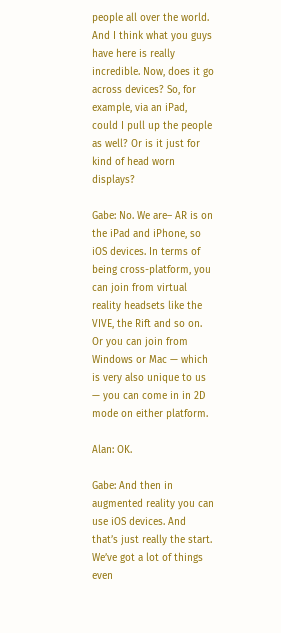people all over the world. And I think what you guys have here is really incredible. Now, does it go across devices? So, for example, via an iPad, could I pull up the people as well? Or is it just for kind of head worn displays?

Gabe: No. We are– AR is on the iPad and iPhone, so iOS devices. In terms of being cross-platform, you can join from virtual reality headsets like the VIVE, the Rift and so on. Or you can join from Windows or Mac — which is very also unique to us — you can come in in 2D mode on either platform.

Alan: OK.

Gabe: And then in augmented reality you can use iOS devices. And that’s just really the start. We’ve got a lot of things even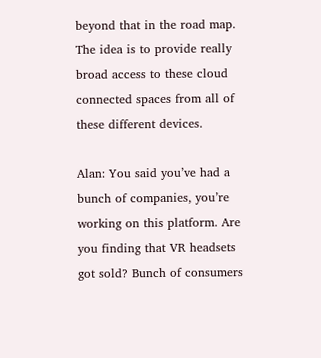beyond that in the road map. The idea is to provide really broad access to these cloud connected spaces from all of these different devices.

Alan: You said you’ve had a bunch of companies, you’re working on this platform. Are you finding that VR headsets got sold? Bunch of consumers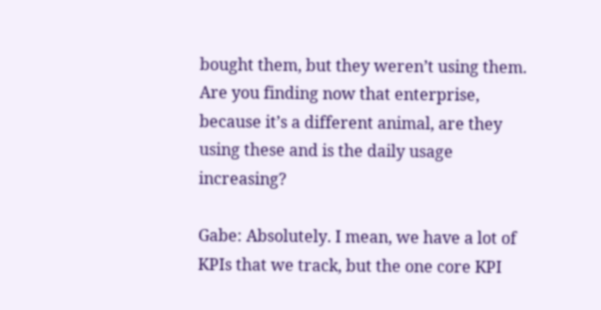bought them, but they weren’t using them. Are you finding now that enterprise, because it’s a different animal, are they using these and is the daily usage increasing?

Gabe: Absolutely. I mean, we have a lot of KPIs that we track, but the one core KPI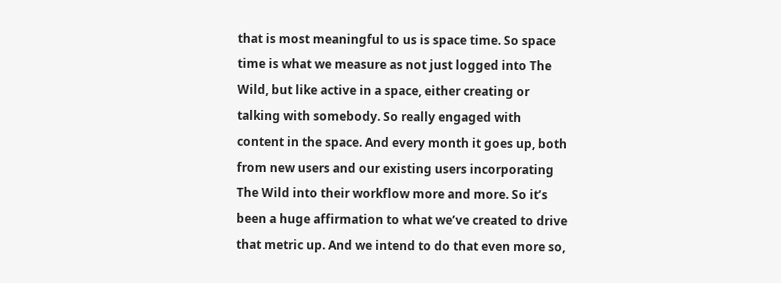that is most meaningful to us is space time. So space time is what we measure as not just logged into The Wild, but like active in a space, either creating or talking with somebody. So really engaged with content in the space. And every month it goes up, both from new users and our existing users incorporating The Wild into their workflow more and more. So it’s been a huge affirmation to what we’ve created to drive that metric up. And we intend to do that even more so,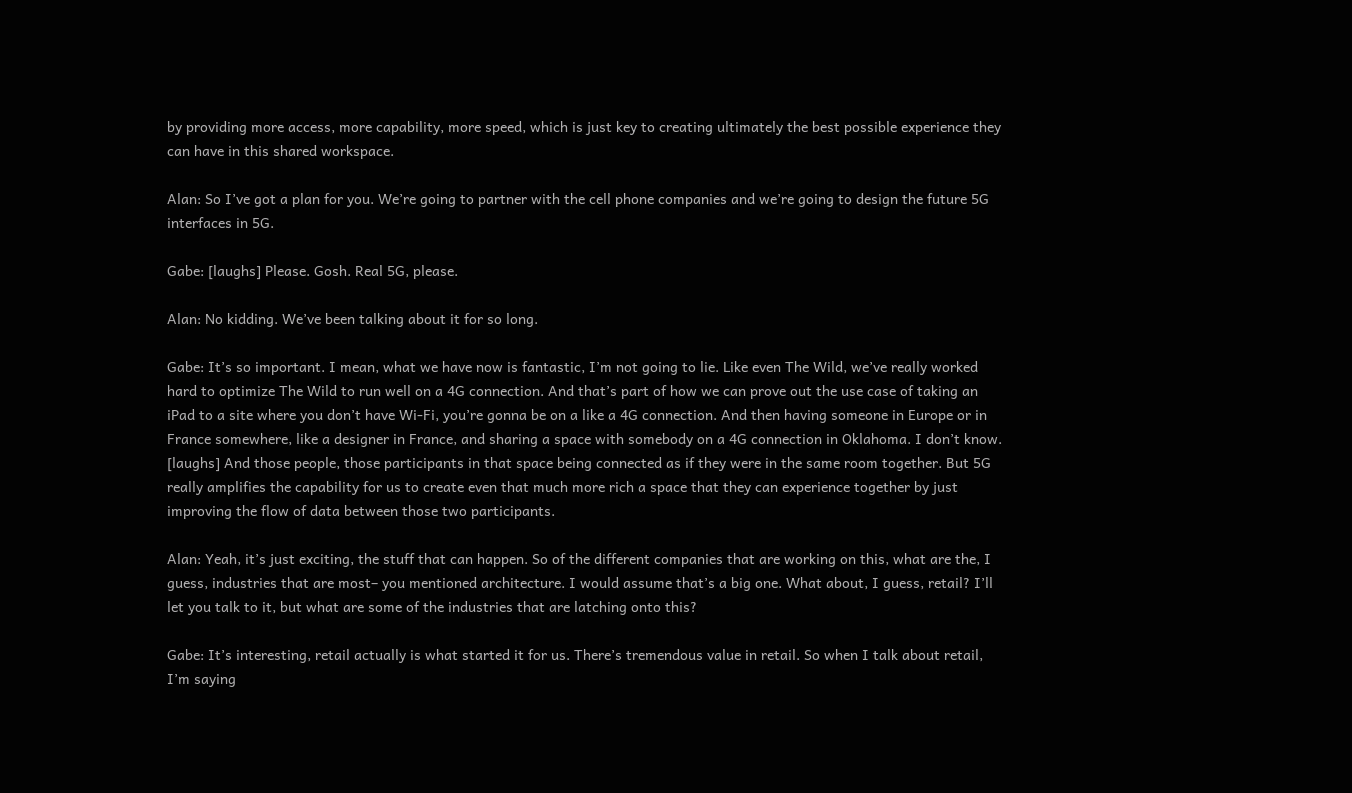by providing more access, more capability, more speed, which is just key to creating ultimately the best possible experience they can have in this shared workspace.

Alan: So I’ve got a plan for you. We’re going to partner with the cell phone companies and we’re going to design the future 5G interfaces in 5G.

Gabe: [laughs] Please. Gosh. Real 5G, please.

Alan: No kidding. We’ve been talking about it for so long.

Gabe: It’s so important. I mean, what we have now is fantastic, I’m not going to lie. Like even The Wild, we’ve really worked hard to optimize The Wild to run well on a 4G connection. And that’s part of how we can prove out the use case of taking an iPad to a site where you don’t have Wi-Fi, you’re gonna be on a like a 4G connection. And then having someone in Europe or in France somewhere, like a designer in France, and sharing a space with somebody on a 4G connection in Oklahoma. I don’t know. [laughs] And those people, those participants in that space being connected as if they were in the same room together. But 5G really amplifies the capability for us to create even that much more rich a space that they can experience together by just improving the flow of data between those two participants.

Alan: Yeah, it’s just exciting, the stuff that can happen. So of the different companies that are working on this, what are the, I guess, industries that are most– you mentioned architecture. I would assume that’s a big one. What about, I guess, retail? I’ll let you talk to it, but what are some of the industries that are latching onto this?

Gabe: It’s interesting, retail actually is what started it for us. There’s tremendous value in retail. So when I talk about retail, I’m saying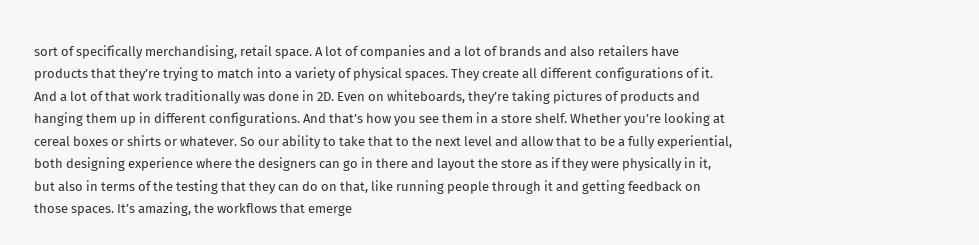sort of specifically merchandising, retail space. A lot of companies and a lot of brands and also retailers have products that they’re trying to match into a variety of physical spaces. They create all different configurations of it. And a lot of that work traditionally was done in 2D. Even on whiteboards, they’re taking pictures of products and hanging them up in different configurations. And that’s how you see them in a store shelf. Whether you’re looking at cereal boxes or shirts or whatever. So our ability to take that to the next level and allow that to be a fully experiential, both designing experience where the designers can go in there and layout the store as if they were physically in it, but also in terms of the testing that they can do on that, like running people through it and getting feedback on those spaces. It’s amazing, the workflows that emerge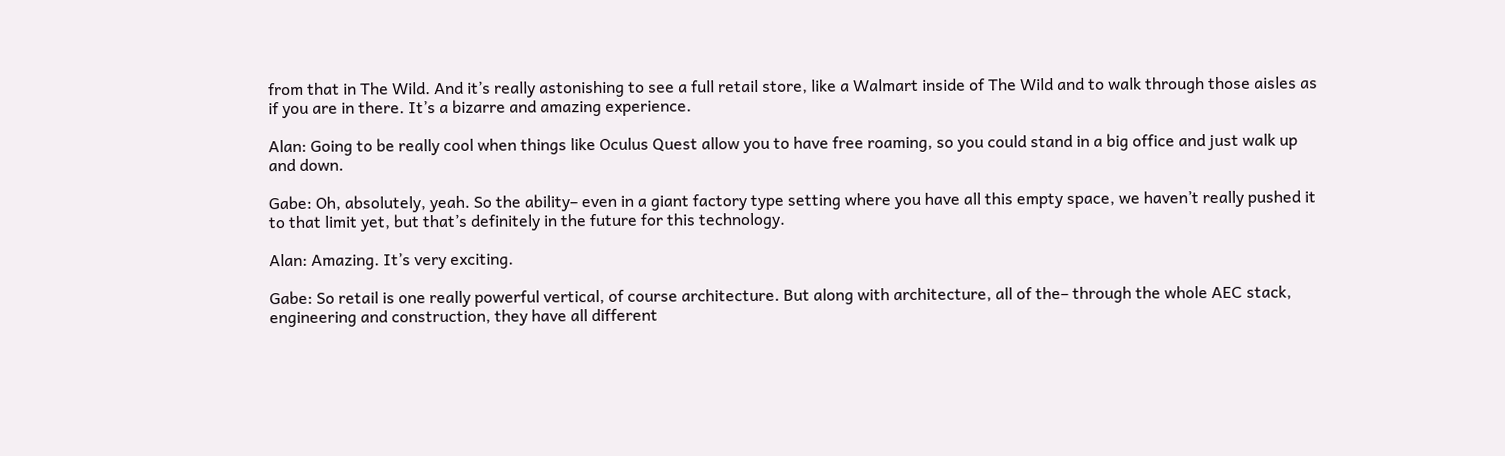from that in The Wild. And it’s really astonishing to see a full retail store, like a Walmart inside of The Wild and to walk through those aisles as if you are in there. It’s a bizarre and amazing experience.

Alan: Going to be really cool when things like Oculus Quest allow you to have free roaming, so you could stand in a big office and just walk up and down.

Gabe: Oh, absolutely, yeah. So the ability– even in a giant factory type setting where you have all this empty space, we haven’t really pushed it to that limit yet, but that’s definitely in the future for this technology.

Alan: Amazing. It’s very exciting.

Gabe: So retail is one really powerful vertical, of course architecture. But along with architecture, all of the– through the whole AEC stack, engineering and construction, they have all different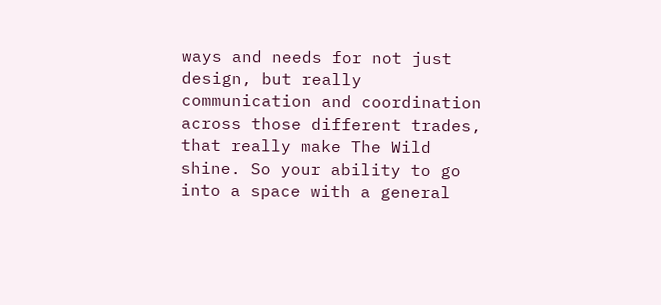ways and needs for not just design, but really communication and coordination across those different trades, that really make The Wild shine. So your ability to go into a space with a general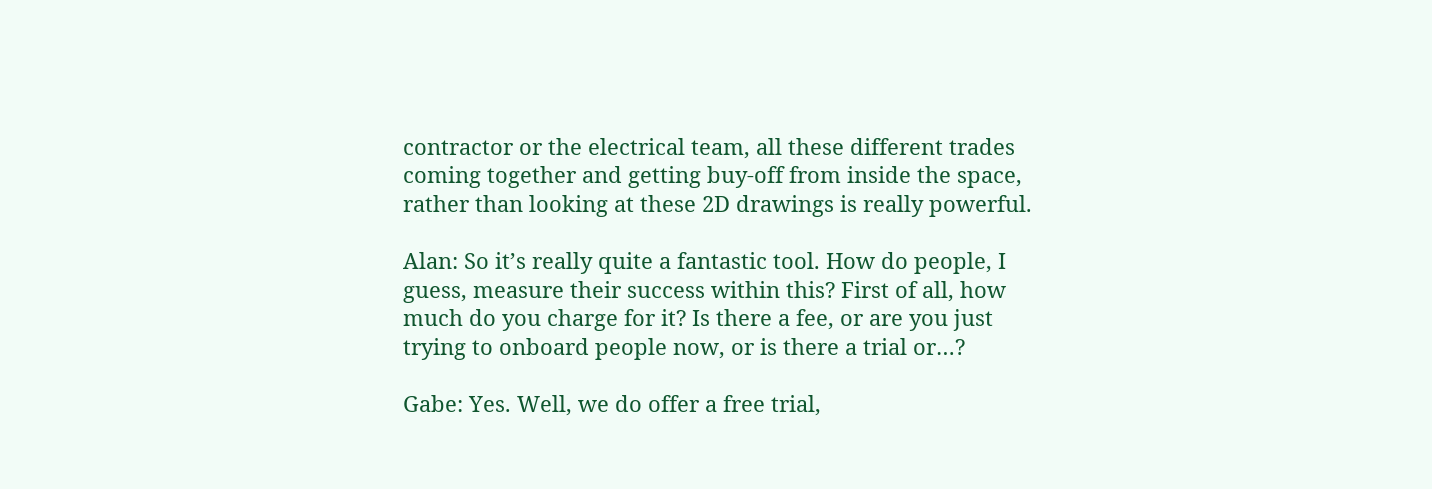contractor or the electrical team, all these different trades coming together and getting buy-off from inside the space, rather than looking at these 2D drawings is really powerful.

Alan: So it’s really quite a fantastic tool. How do people, I guess, measure their success within this? First of all, how much do you charge for it? Is there a fee, or are you just trying to onboard people now, or is there a trial or…?

Gabe: Yes. Well, we do offer a free trial,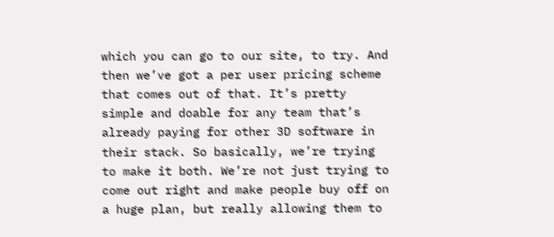which you can go to our site, to try. And then we’ve got a per user pricing scheme that comes out of that. It’s pretty simple and doable for any team that’s already paying for other 3D software in their stack. So basically, we’re trying to make it both. We’re not just trying to come out right and make people buy off on a huge plan, but really allowing them to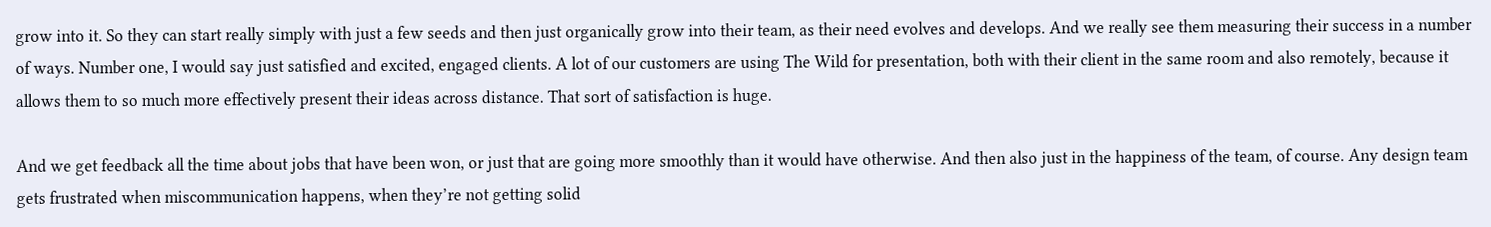grow into it. So they can start really simply with just a few seeds and then just organically grow into their team, as their need evolves and develops. And we really see them measuring their success in a number of ways. Number one, I would say just satisfied and excited, engaged clients. A lot of our customers are using The Wild for presentation, both with their client in the same room and also remotely, because it allows them to so much more effectively present their ideas across distance. That sort of satisfaction is huge.

And we get feedback all the time about jobs that have been won, or just that are going more smoothly than it would have otherwise. And then also just in the happiness of the team, of course. Any design team gets frustrated when miscommunication happens, when they’re not getting solid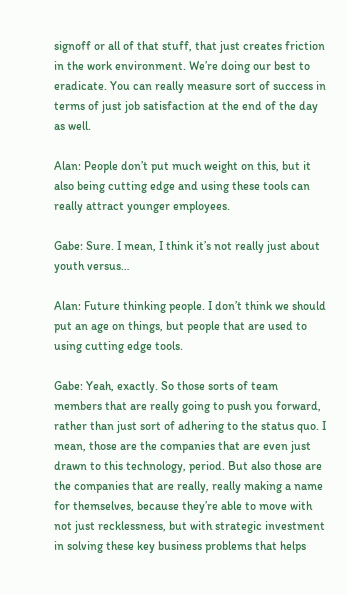signoff or all of that stuff, that just creates friction in the work environment. We’re doing our best to eradicate. You can really measure sort of success in terms of just job satisfaction at the end of the day as well.

Alan: People don’t put much weight on this, but it also being cutting edge and using these tools can really attract younger employees.

Gabe: Sure. I mean, I think it’s not really just about youth versus…

Alan: Future thinking people. I don’t think we should put an age on things, but people that are used to using cutting edge tools.

Gabe: Yeah, exactly. So those sorts of team members that are really going to push you forward, rather than just sort of adhering to the status quo. I mean, those are the companies that are even just drawn to this technology, period. But also those are the companies that are really, really making a name for themselves, because they’re able to move with not just recklessness, but with strategic investment in solving these key business problems that helps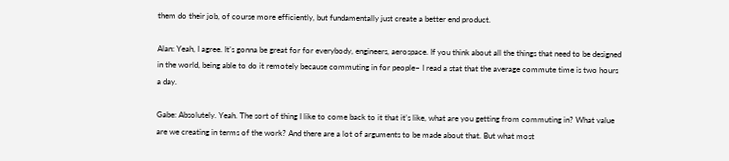them do their job, of course more efficiently, but fundamentally just create a better end product.

Alan: Yeah, I agree. It’s gonna be great for for everybody, engineers, aerospace. If you think about all the things that need to be designed in the world, being able to do it remotely because commuting in for people– I read a stat that the average commute time is two hours a day.

Gabe: Absolutely. Yeah. The sort of thing I like to come back to it that it’s like, what are you getting from commuting in? What value are we creating in terms of the work? And there are a lot of arguments to be made about that. But what most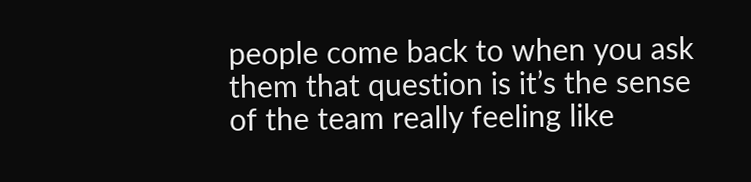people come back to when you ask them that question is it’s the sense of the team really feeling like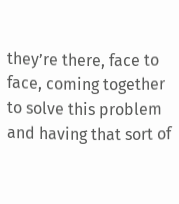they’re there, face to face, coming together to solve this problem and having that sort of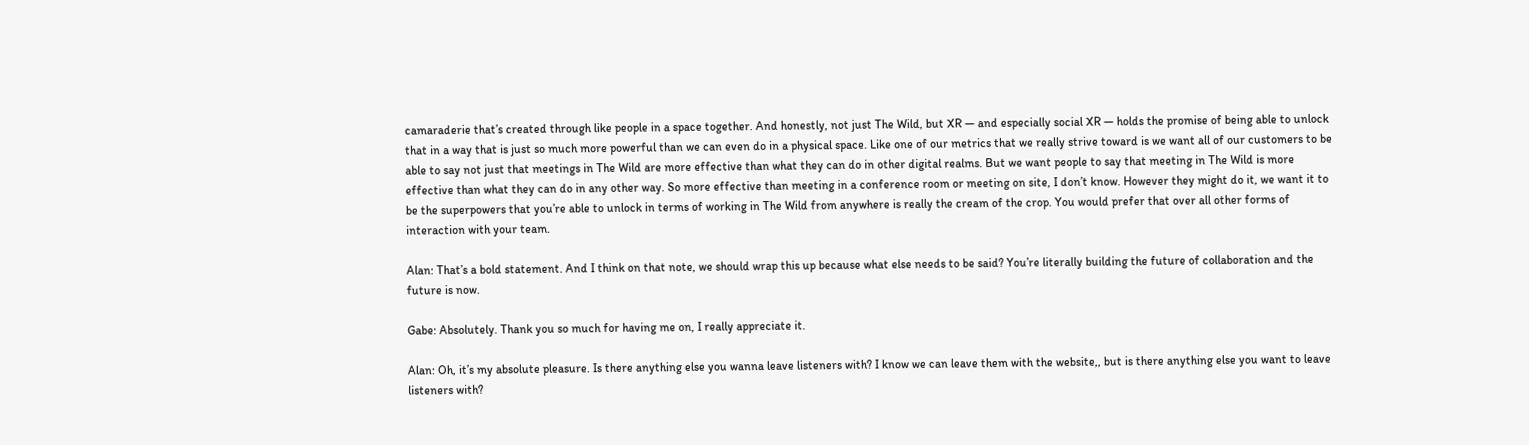camaraderie that’s created through like people in a space together. And honestly, not just The Wild, but XR — and especially social XR — holds the promise of being able to unlock that in a way that is just so much more powerful than we can even do in a physical space. Like one of our metrics that we really strive toward is we want all of our customers to be able to say not just that meetings in The Wild are more effective than what they can do in other digital realms. But we want people to say that meeting in The Wild is more effective than what they can do in any other way. So more effective than meeting in a conference room or meeting on site, I don’t know. However they might do it, we want it to be the superpowers that you’re able to unlock in terms of working in The Wild from anywhere is really the cream of the crop. You would prefer that over all other forms of interaction with your team.

Alan: That’s a bold statement. And I think on that note, we should wrap this up because what else needs to be said? You’re literally building the future of collaboration and the future is now.

Gabe: Absolutely. Thank you so much for having me on, I really appreciate it.

Alan: Oh, it’s my absolute pleasure. Is there anything else you wanna leave listeners with? I know we can leave them with the website,, but is there anything else you want to leave listeners with?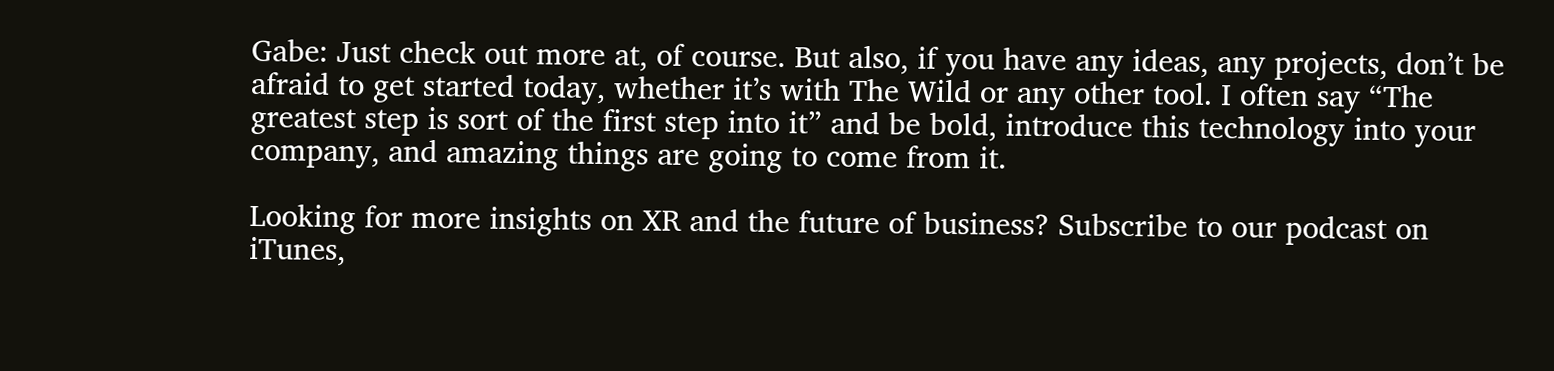Gabe: Just check out more at, of course. But also, if you have any ideas, any projects, don’t be afraid to get started today, whether it’s with The Wild or any other tool. I often say “The greatest step is sort of the first step into it” and be bold, introduce this technology into your company, and amazing things are going to come from it.

Looking for more insights on XR and the future of business? Subscribe to our podcast on iTunes,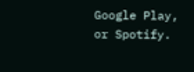Google Play, or Spotify.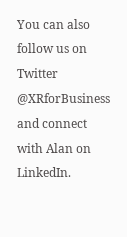You can also follow us on Twitter @XRforBusiness and connect with Alan on LinkedIn.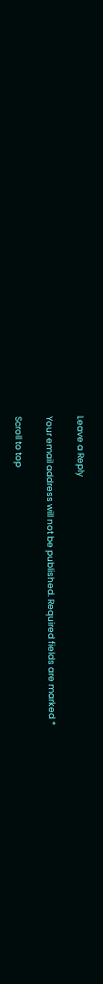Leave a Reply

Your email address will not be published. Required fields are marked *

Scroll to top